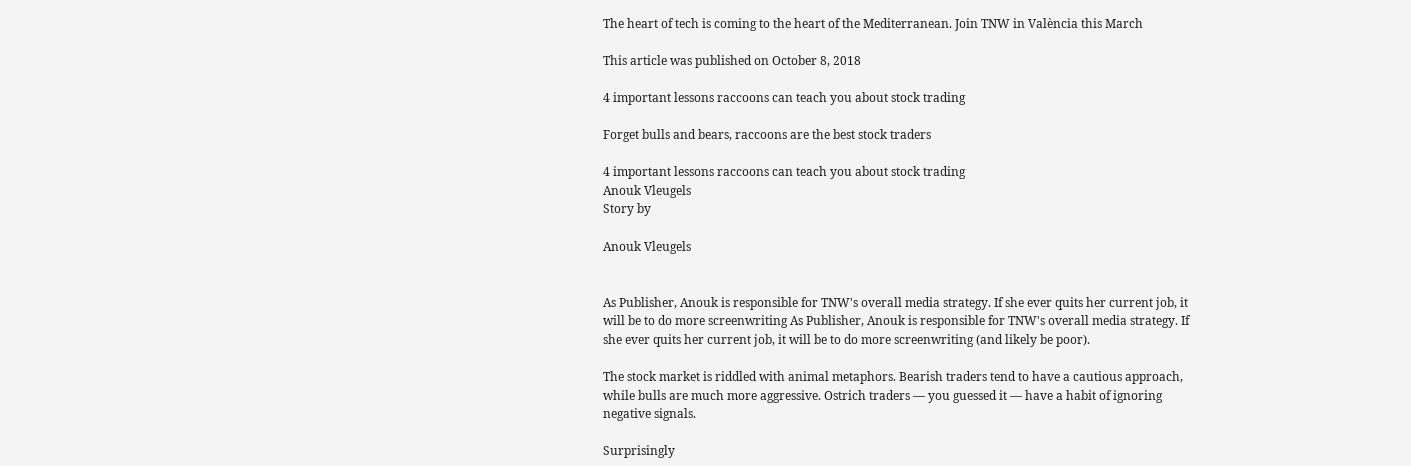The heart of tech is coming to the heart of the Mediterranean. Join TNW in València this March

This article was published on October 8, 2018

4 important lessons raccoons can teach you about stock trading

Forget bulls and bears, raccoons are the best stock traders

4 important lessons raccoons can teach you about stock trading
Anouk Vleugels
Story by

Anouk Vleugels


As Publisher, Anouk is responsible for TNW's overall media strategy. If she ever quits her current job, it will be to do more screenwriting As Publisher, Anouk is responsible for TNW's overall media strategy. If she ever quits her current job, it will be to do more screenwriting (and likely be poor).

The stock market is riddled with animal metaphors. Bearish traders tend to have a cautious approach, while bulls are much more aggressive. Ostrich traders — you guessed it — have a habit of ignoring negative signals.

Surprisingly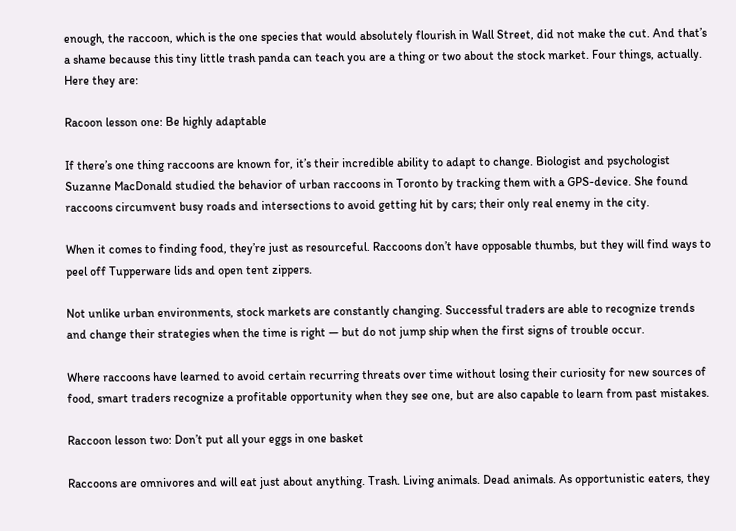enough, the raccoon, which is the one species that would absolutely flourish in Wall Street, did not make the cut. And that’s a shame because this tiny little trash panda can teach you are a thing or two about the stock market. Four things, actually. Here they are:

Racoon lesson one: Be highly adaptable

If there’s one thing raccoons are known for, it’s their incredible ability to adapt to change. Biologist and psychologist Suzanne MacDonald studied the behavior of urban raccoons in Toronto by tracking them with a GPS-device. She found raccoons circumvent busy roads and intersections to avoid getting hit by cars; their only real enemy in the city.

When it comes to finding food, they’re just as resourceful. Raccoons don’t have opposable thumbs, but they will find ways to peel off Tupperware lids and open tent zippers.

Not unlike urban environments, stock markets are constantly changing. Successful traders are able to recognize trends and change their strategies when the time is right — but do not jump ship when the first signs of trouble occur.

Where raccoons have learned to avoid certain recurring threats over time without losing their curiosity for new sources of food, smart traders recognize a profitable opportunity when they see one, but are also capable to learn from past mistakes.

Raccoon lesson two: Don’t put all your eggs in one basket

Raccoons are omnivores and will eat just about anything. Trash. Living animals. Dead animals. As opportunistic eaters, they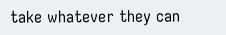take whatever they can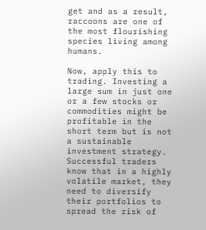get and as a result, raccoons are one of the most flourishing species living among humans.

Now, apply this to trading. Investing a large sum in just one or a few stocks or commodities might be profitable in the short term but is not a sustainable investment strategy. Successful traders know that in a highly volatile market, they need to diversify their portfolios to spread the risk of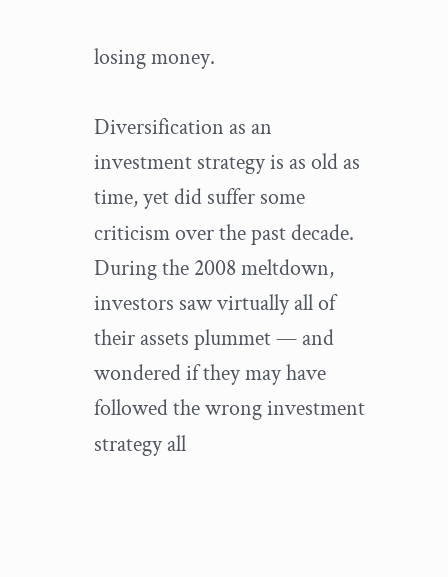losing money.

Diversification as an investment strategy is as old as time, yet did suffer some criticism over the past decade. During the 2008 meltdown, investors saw virtually all of their assets plummet — and wondered if they may have followed the wrong investment strategy all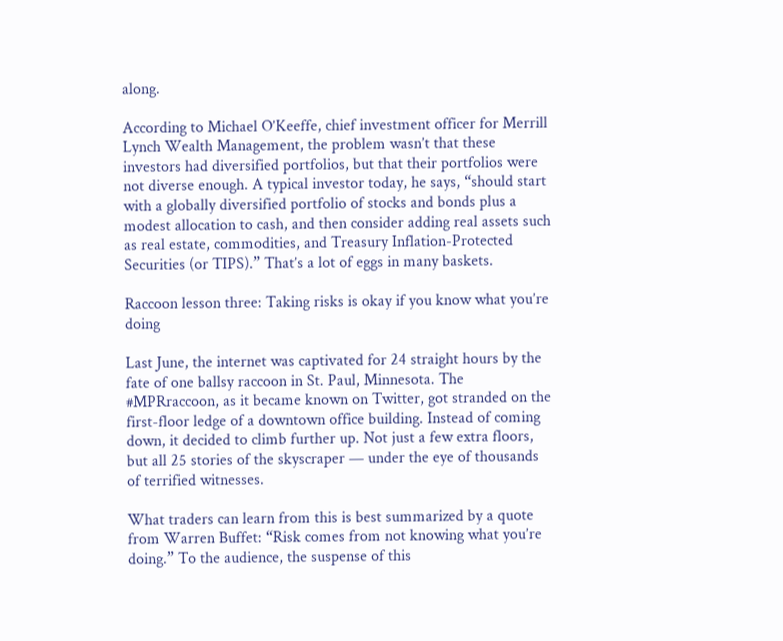along.

According to Michael O’Keeffe, chief investment officer for Merrill Lynch Wealth Management, the problem wasn’t that these investors had diversified portfolios, but that their portfolios were not diverse enough. A typical investor today, he says, “should start with a globally diversified portfolio of stocks and bonds plus a modest allocation to cash, and then consider adding real assets such as real estate, commodities, and Treasury Inflation-Protected Securities (or TIPS).” That’s a lot of eggs in many baskets.

Raccoon lesson three: Taking risks is okay if you know what you’re doing

Last June, the internet was captivated for 24 straight hours by the fate of one ballsy raccoon in St. Paul, Minnesota. The #MPRraccoon, as it became known on Twitter, got stranded on the first-floor ledge of a downtown office building. Instead of coming down, it decided to climb further up. Not just a few extra floors, but all 25 stories of the skyscraper — under the eye of thousands of terrified witnesses.

What traders can learn from this is best summarized by a quote from Warren Buffet: “Risk comes from not knowing what you’re doing.” To the audience, the suspense of this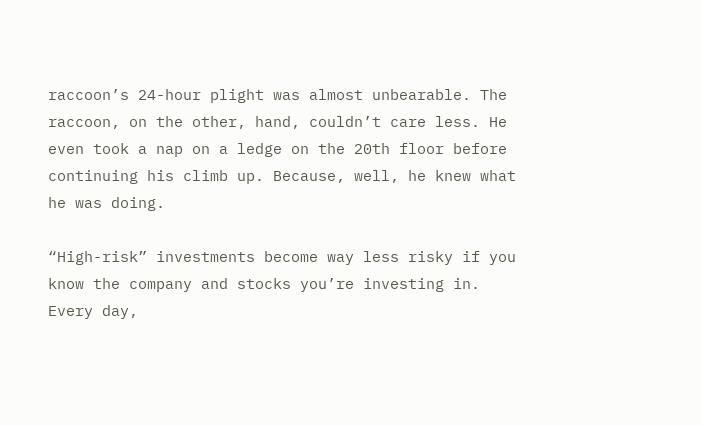raccoon’s 24-hour plight was almost unbearable. The raccoon, on the other, hand, couldn’t care less. He even took a nap on a ledge on the 20th floor before continuing his climb up. Because, well, he knew what he was doing.

“High-risk” investments become way less risky if you know the company and stocks you’re investing in. Every day,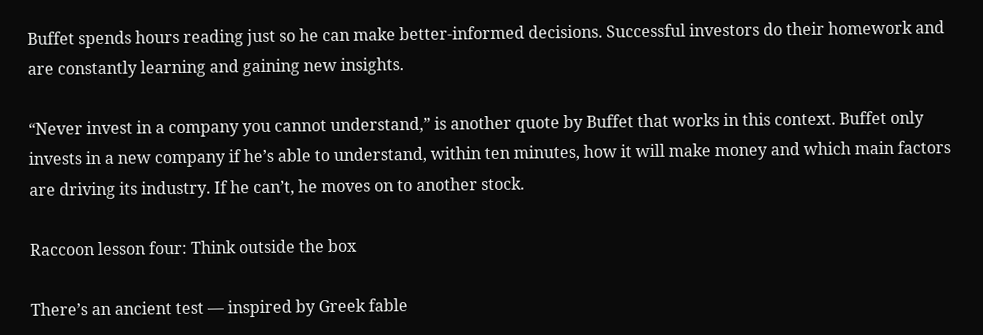Buffet spends hours reading just so he can make better-informed decisions. Successful investors do their homework and are constantly learning and gaining new insights.

“Never invest in a company you cannot understand,” is another quote by Buffet that works in this context. Buffet only invests in a new company if he’s able to understand, within ten minutes, how it will make money and which main factors are driving its industry. If he can’t, he moves on to another stock.

Raccoon lesson four: Think outside the box

There’s an ancient test — inspired by Greek fable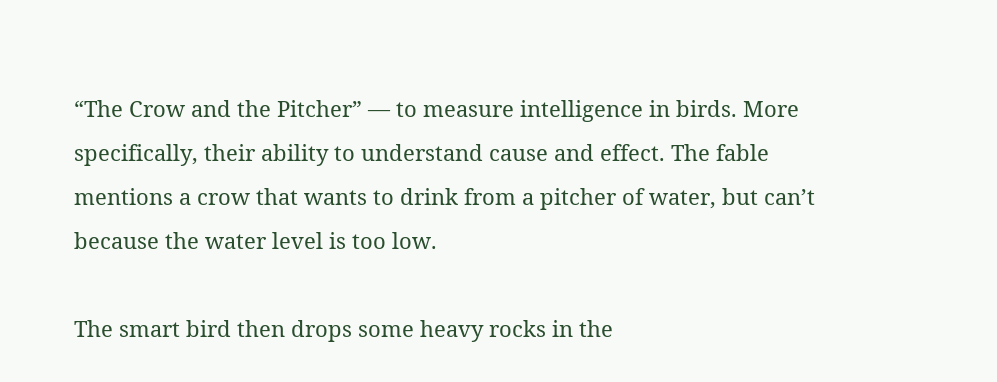“The Crow and the Pitcher” — to measure intelligence in birds. More specifically, their ability to understand cause and effect. The fable mentions a crow that wants to drink from a pitcher of water, but can’t because the water level is too low.

The smart bird then drops some heavy rocks in the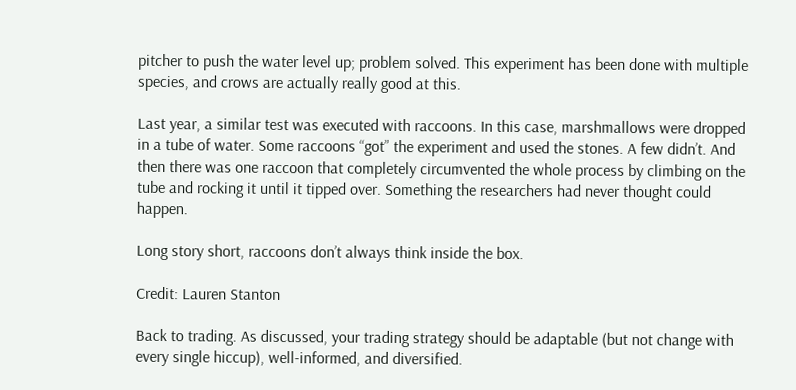pitcher to push the water level up; problem solved. This experiment has been done with multiple species, and crows are actually really good at this.

Last year, a similar test was executed with raccoons. In this case, marshmallows were dropped in a tube of water. Some raccoons “got” the experiment and used the stones. A few didn’t. And then there was one raccoon that completely circumvented the whole process by climbing on the tube and rocking it until it tipped over. Something the researchers had never thought could happen.

Long story short, raccoons don’t always think inside the box.

Credit: Lauren Stanton

Back to trading. As discussed, your trading strategy should be adaptable (but not change with every single hiccup), well-informed, and diversified.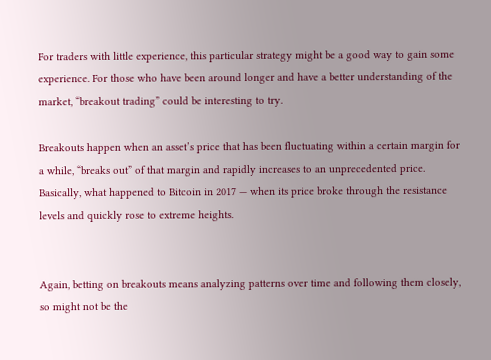For traders with little experience, this particular strategy might be a good way to gain some experience. For those who have been around longer and have a better understanding of the market, “breakout trading” could be interesting to try.

Breakouts happen when an asset’s price that has been fluctuating within a certain margin for a while, “breaks out” of that margin and rapidly increases to an unprecedented price. Basically, what happened to Bitcoin in 2017 — when its price broke through the resistance levels and quickly rose to extreme heights.


Again, betting on breakouts means analyzing patterns over time and following them closely, so might not be the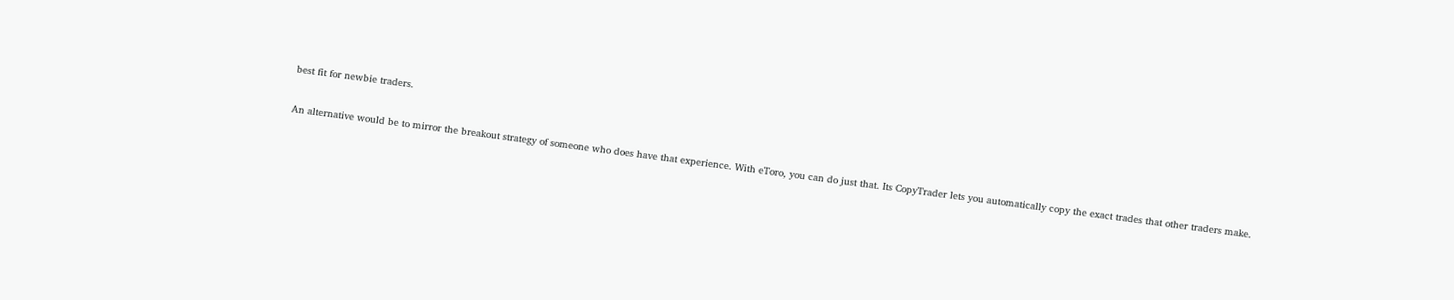best fit for newbie traders.

An alternative would be to mirror the breakout strategy of someone who does have that experience. With eToro, you can do just that. Its CopyTrader lets you automatically copy the exact trades that other traders make.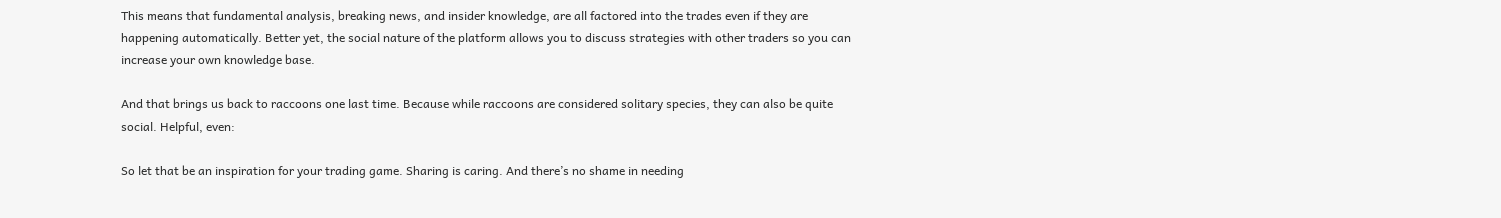This means that fundamental analysis, breaking news, and insider knowledge, are all factored into the trades even if they are happening automatically. Better yet, the social nature of the platform allows you to discuss strategies with other traders so you can increase your own knowledge base.

And that brings us back to raccoons one last time. Because while raccoons are considered solitary species, they can also be quite social. Helpful, even:

So let that be an inspiration for your trading game. Sharing is caring. And there’s no shame in needing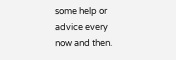some help or advice every now and then.